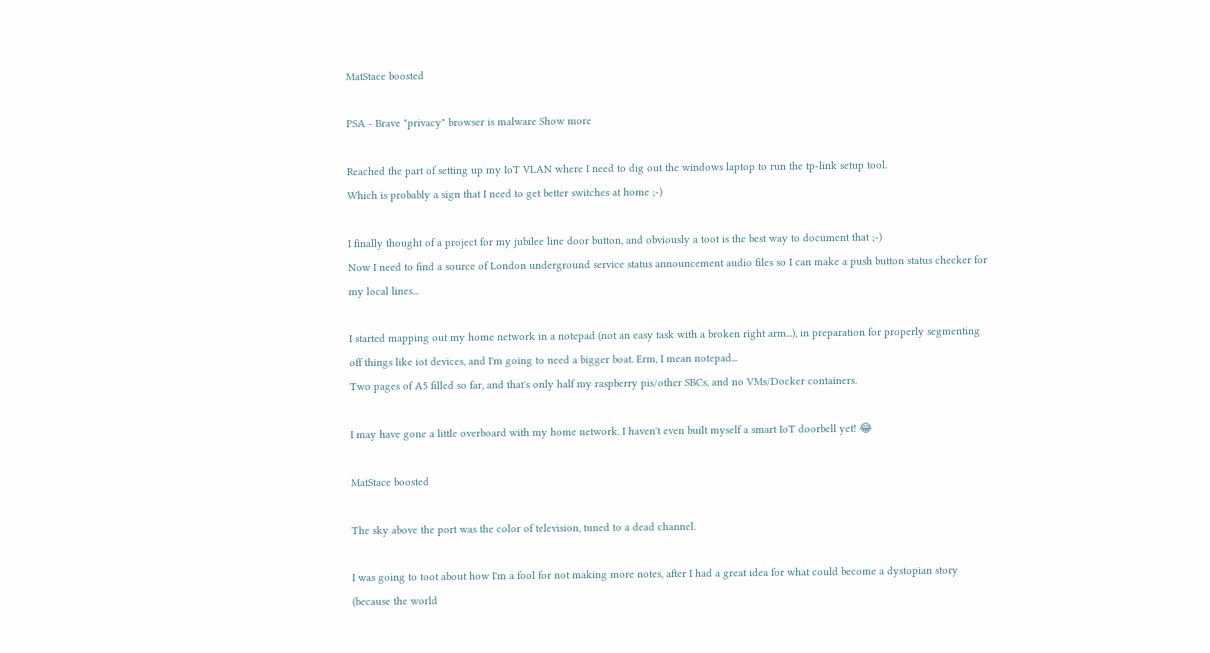MatStace boosted

PSA - Brave "privacy" browser is malware Show more

Reached the part of setting up my IoT VLAN where I need to dig out the windows laptop to run the tp-link setup tool.
Which is probably a sign that I need to get better switches at home ;-)

I finally thought of a project for my jubilee line door button, and obviously a toot is the best way to document that ;-)
Now I need to find a source of London underground service status announcement audio files so I can make a push button status checker for my local lines...

I started mapping out my home network in a notepad (not an easy task with a broken right arm...), in preparation for properly segmenting off things like iot devices, and I'm going to need a bigger boat. Erm, I mean notepad...
Two pages of A5 filled so far, and that's only half my raspberry pis/other SBCs, and no VMs/Docker containers.

I may have gone a little overboard with my home network. I haven't even built myself a smart IoT doorbell yet! 😂

MatStace boosted

The sky above the port was the color of television, tuned to a dead channel.

I was going to toot about how I'm a fool for not making more notes, after I had a great idea for what could become a dystopian story (because the world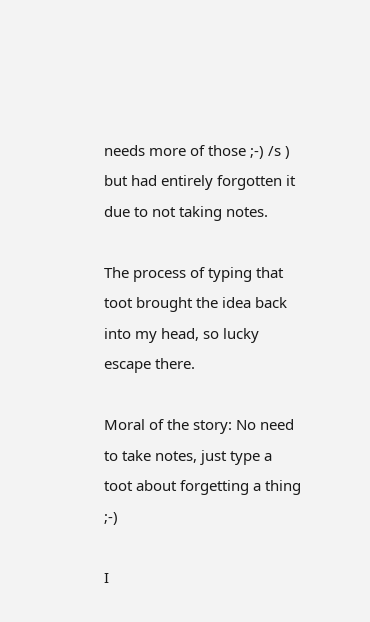needs more of those ;-) /s ) but had entirely forgotten it due to not taking notes.

The process of typing that toot brought the idea back into my head, so lucky escape there.

Moral of the story: No need to take notes, just type a toot about forgetting a thing ;-)

I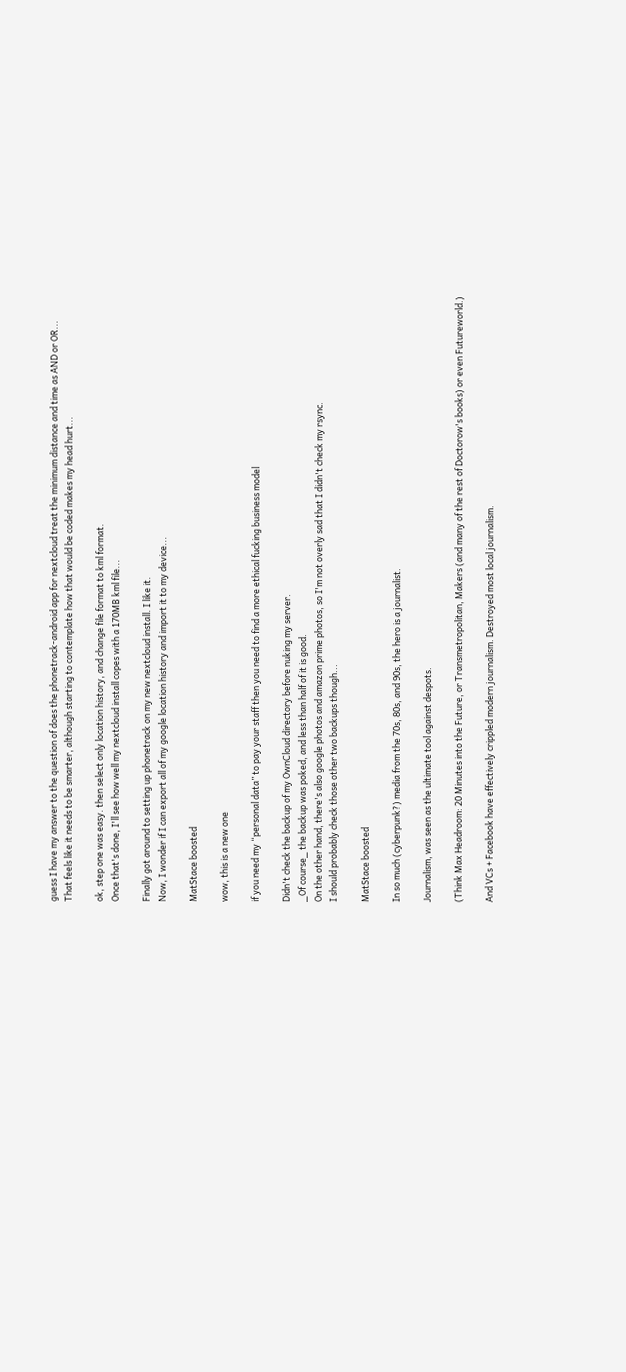guess I have my answer to the question of does the phonetrack-android app for nextcloud treat the minimum distance and time as AND or OR...
That feels like it needs to be smarter, although starting to contemplate how that would be coded makes my head hurt...

ok, step one was easy. then select only location history, and change file format to kml format.
Once that's done, I'll see how well my nextcloud install copes with a 170MB kml file...

Finally got around to setting up phonetrack on my new nextcloud install. I like it.
Now, I wonder if I can export all of my google location history and import it to my device...

MatStace boosted

wow, this is a new one

if you need my “personal data” to pay your staff then you need to find a more ethical fucking business model

Didn't check the backup of my OwnCloud directory before nuking my server.
_Of course_ the backup was poked, and less than half of it is good.
On the other hand, there's also google photos and amazon prime photos, so I'm not overly sad that I didn't check my rsync.
I should probably check those other two backups though...

MatStace boosted

In so much (cyberpunk?) media from the 70s, 80s, and 90s, the hero is a journalist.

Journalism, was seen as the ultimate tool against despots.

(Think Max Headroom: 20 Minutes into the Future, or Transmetropolitan, Makers (and many of the rest of Doctorow's books) or even Futureworld.)

And VCs + Facebook have effectively crippled modern journalism. Destroyed most local journalism.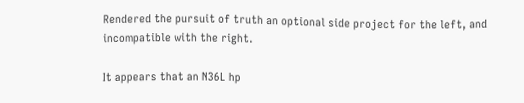Rendered the pursuit of truth an optional side project for the left, and incompatible with the right.

It appears that an N36L hp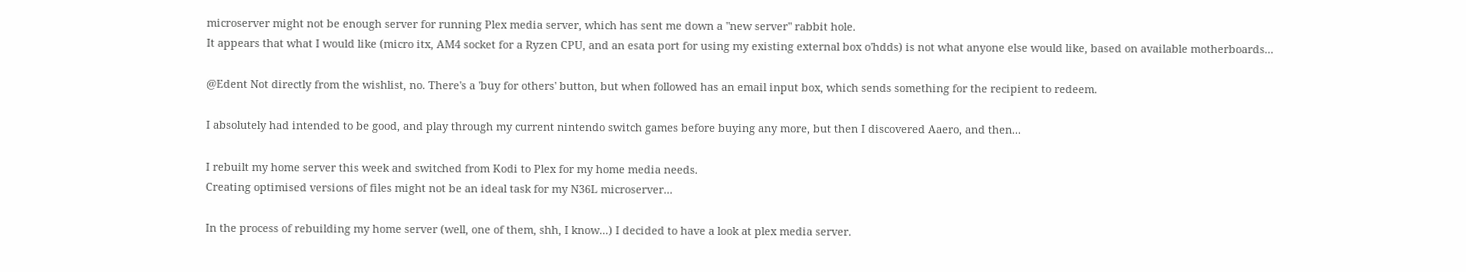microserver might not be enough server for running Plex media server, which has sent me down a "new server" rabbit hole.
It appears that what I would like (micro itx, AM4 socket for a Ryzen CPU, and an esata port for using my existing external box o'hdds) is not what anyone else would like, based on available motherboards...

@Edent Not directly from the wishlist, no. There's a 'buy for others' button, but when followed has an email input box, which sends something for the recipient to redeem.

I absolutely had intended to be good, and play through my current nintendo switch games before buying any more, but then I discovered Aaero, and then...

I rebuilt my home server this week and switched from Kodi to Plex for my home media needs.
Creating optimised versions of files might not be an ideal task for my N36L microserver...

In the process of rebuilding my home server (well, one of them, shh, I know...) I decided to have a look at plex media server.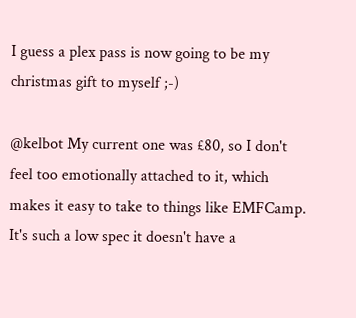I guess a plex pass is now going to be my christmas gift to myself ;-)

@kelbot My current one was £80, so I don't feel too emotionally attached to it, which makes it easy to take to things like EMFCamp. It's such a low spec it doesn't have a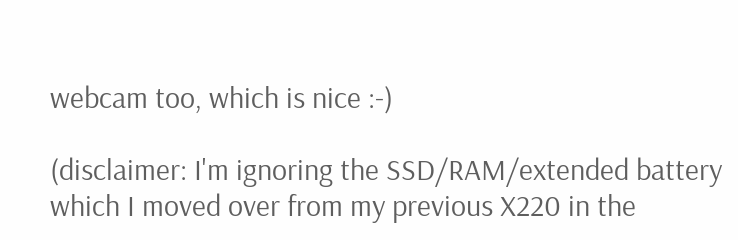webcam too, which is nice :-)

(disclaimer: I'm ignoring the SSD/RAM/extended battery which I moved over from my previous X220 in the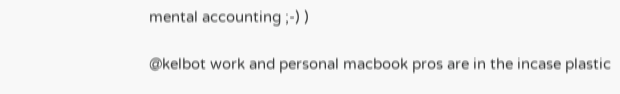mental accounting ;-) )

@kelbot work and personal macbook pros are in the incase plastic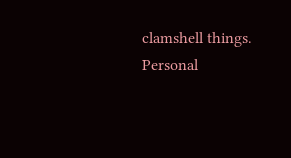clamshell things. Personal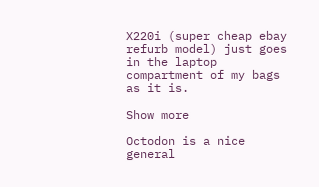X220i (super cheap ebay refurb model) just goes in the laptop compartment of my bags as it is.

Show more

Octodon is a nice general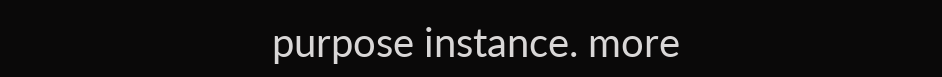purpose instance. more